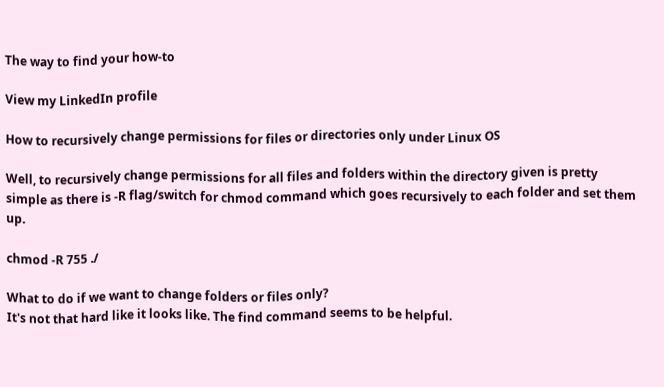The way to find your how-to

View my LinkedIn profile

How to recursively change permissions for files or directories only under Linux OS

Well, to recursively change permissions for all files and folders within the directory given is pretty simple as there is -R flag/switch for chmod command which goes recursively to each folder and set them up.

chmod -R 755 ./

What to do if we want to change folders or files only?
It's not that hard like it looks like. The find command seems to be helpful.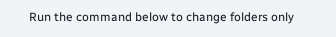Run the command below to change folders only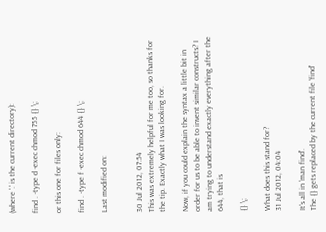(where '.' is the current directory):

find . -type d -exec chmod 755 {} \;

or this one for files only:

find . -type f -exec chmod 644 {} \;

Last modified on:


30 Jul 2012, 07:54
This was extremely helpful for me too, so thanks for the tip. Exactly what I was looking for.

Now, if you could explain the syntax a little bit in order for us to be able to invent similar constructs? I am trying to understand exactly everything after the 644, that is

{} \;

What does this stand for?
31 Jul 2012, 04:04

It's all in 'man find'.
The {} gets replaced by the current file 'find'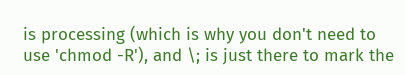is processing (which is why you don't need to use 'chmod -R'), and \; is just there to mark the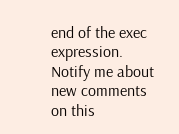end of the exec expression.
Notify me about new comments on this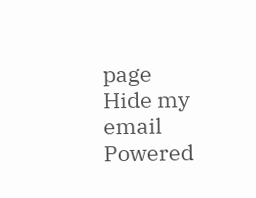page
Hide my email
Powered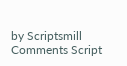by Scriptsmill Comments Script